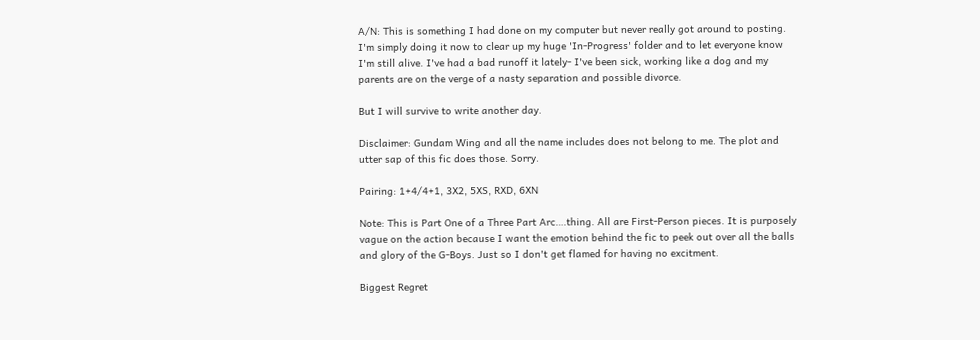A/N: This is something I had done on my computer but never really got around to posting. I'm simply doing it now to clear up my huge 'In-Progress' folder and to let everyone know I'm still alive. I've had a bad runoff it lately- I've been sick, working like a dog and my parents are on the verge of a nasty separation and possible divorce.

But I will survive to write another day.

Disclaimer: Gundam Wing and all the name includes does not belong to me. The plot and utter sap of this fic does those. Sorry.

Pairing: 1+4/4+1, 3X2, 5XS, RXD, 6XN

Note: This is Part One of a Three Part Arc….thing. All are First-Person pieces. It is purposely vague on the action because I want the emotion behind the fic to peek out over all the balls and glory of the G-Boys. Just so I don't get flamed for having no excitment.

Biggest Regret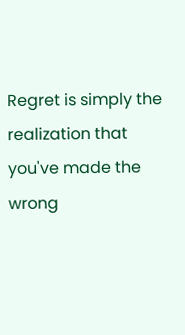Regret is simply the realization that you've made the wrong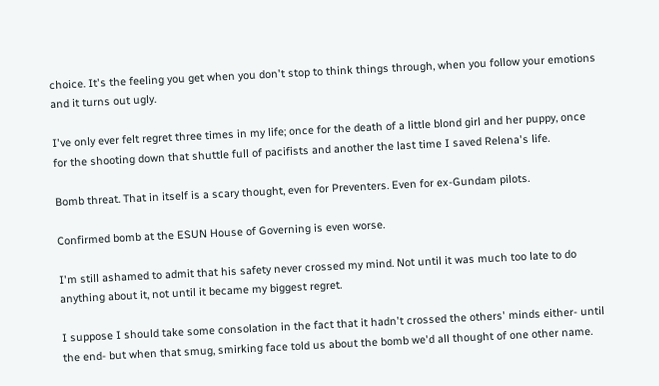choice. It's the feeling you get when you don't stop to think things through, when you follow your emotions and it turns out ugly.

I've only ever felt regret three times in my life; once for the death of a little blond girl and her puppy, once for the shooting down that shuttle full of pacifists and another the last time I saved Relena's life.

Bomb threat. That in itself is a scary thought, even for Preventers. Even for ex-Gundam pilots.

Confirmed bomb at the ESUN House of Governing is even worse.

I'm still ashamed to admit that his safety never crossed my mind. Not until it was much too late to do anything about it, not until it became my biggest regret.

I suppose I should take some consolation in the fact that it hadn't crossed the others' minds either- until the end- but when that smug, smirking face told us about the bomb we'd all thought of one other name.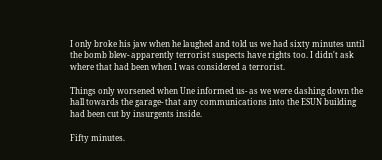I only broke his jaw when he laughed and told us we had sixty minutes until the bomb blew- apparently terrorist suspects have rights too. I didn't ask where that had been when I was considered a terrorist.

Things only worsened when Une informed us- as we were dashing down the hall towards the garage- that any communications into the ESUN building had been cut by insurgents inside.

Fifty minutes.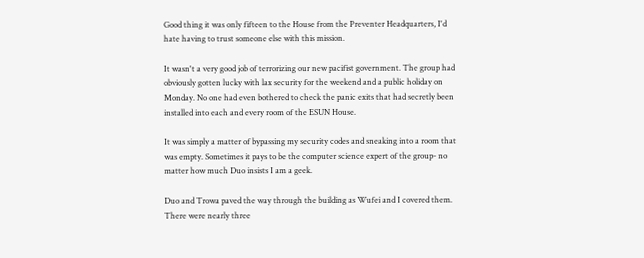Good thing it was only fifteen to the House from the Preventer Headquarters, I'd hate having to trust someone else with this mission.

It wasn't a very good job of terrorizing our new pacifist government. The group had obviously gotten lucky with lax security for the weekend and a public holiday on Monday. No one had even bothered to check the panic exits that had secretly been installed into each and every room of the ESUN House.

It was simply a matter of bypassing my security codes and sneaking into a room that was empty. Sometimes it pays to be the computer science expert of the group- no matter how much Duo insists I am a geek.

Duo and Trowa paved the way through the building as Wufei and I covered them. There were nearly three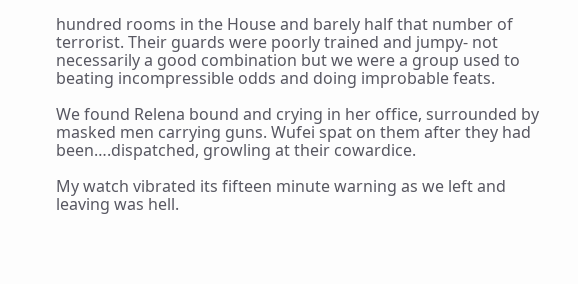hundred rooms in the House and barely half that number of terrorist. Their guards were poorly trained and jumpy- not necessarily a good combination but we were a group used to beating incompressible odds and doing improbable feats.

We found Relena bound and crying in her office, surrounded by masked men carrying guns. Wufei spat on them after they had been….dispatched, growling at their cowardice.

My watch vibrated its fifteen minute warning as we left and leaving was hell.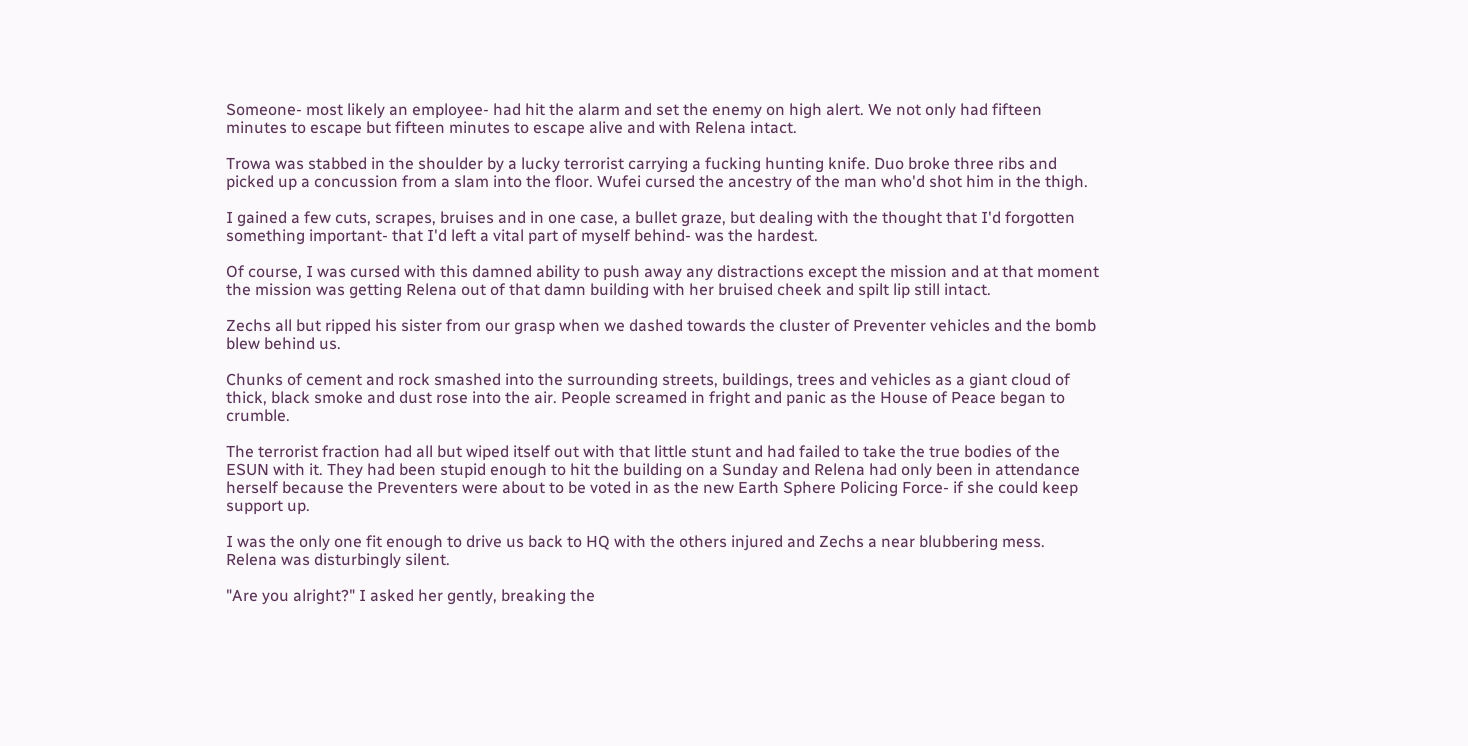Someone- most likely an employee- had hit the alarm and set the enemy on high alert. We not only had fifteen minutes to escape but fifteen minutes to escape alive and with Relena intact.

Trowa was stabbed in the shoulder by a lucky terrorist carrying a fucking hunting knife. Duo broke three ribs and picked up a concussion from a slam into the floor. Wufei cursed the ancestry of the man who'd shot him in the thigh.

I gained a few cuts, scrapes, bruises and in one case, a bullet graze, but dealing with the thought that I'd forgotten something important- that I'd left a vital part of myself behind- was the hardest.

Of course, I was cursed with this damned ability to push away any distractions except the mission and at that moment the mission was getting Relena out of that damn building with her bruised cheek and spilt lip still intact.

Zechs all but ripped his sister from our grasp when we dashed towards the cluster of Preventer vehicles and the bomb blew behind us.

Chunks of cement and rock smashed into the surrounding streets, buildings, trees and vehicles as a giant cloud of thick, black smoke and dust rose into the air. People screamed in fright and panic as the House of Peace began to crumble.

The terrorist fraction had all but wiped itself out with that little stunt and had failed to take the true bodies of the ESUN with it. They had been stupid enough to hit the building on a Sunday and Relena had only been in attendance herself because the Preventers were about to be voted in as the new Earth Sphere Policing Force- if she could keep support up.

I was the only one fit enough to drive us back to HQ with the others injured and Zechs a near blubbering mess. Relena was disturbingly silent.

"Are you alright?" I asked her gently, breaking the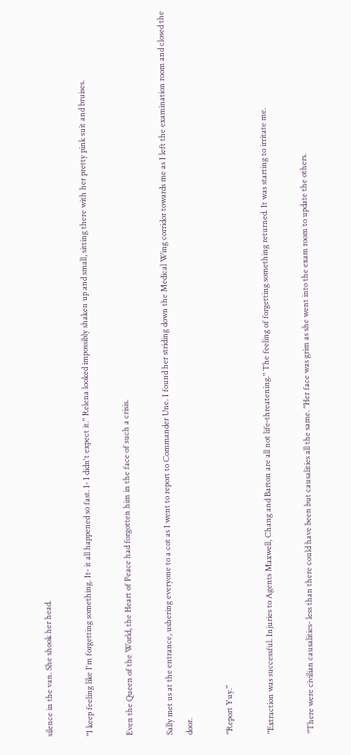silence in the van. She shook her head.

"I keep feeling like I'm forgetting something. It- it all happened so fast. I- I didn't expect it." Relena looked impossibly shaken up and small, sitting there with her pretty pink suit and bruises.

Even the Queen of the World, the Heart of Peace had forgotten him in the face of such a crisis.

Sally met us at the entrance, ushering everyone to a cot as I went to report to Commander Une. I found her striding down the Medical Wing corridor towards me as I left the examination room and closed the door.

"Report Yuy."

"Extraction was successful. Injuries to Agents Maxwell, Chang and Barton are all not life-threatening." The feeling of forgetting something returned. It was starting to irritate me.

"There were civilian causalities- less than there could have been but causalities all the same. "Her face was grim as she went into the exam room to update the others.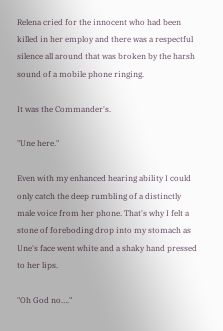Relena cried for the innocent who had been killed in her employ and there was a respectful silence all around that was broken by the harsh sound of a mobile phone ringing.

It was the Commander's.

"Une here."

Even with my enhanced hearing ability I could only catch the deep rumbling of a distinctly male voice from her phone. That's why I felt a stone of foreboding drop into my stomach as Une's face went white and a shaky hand pressed to her lips.

"Oh God no…."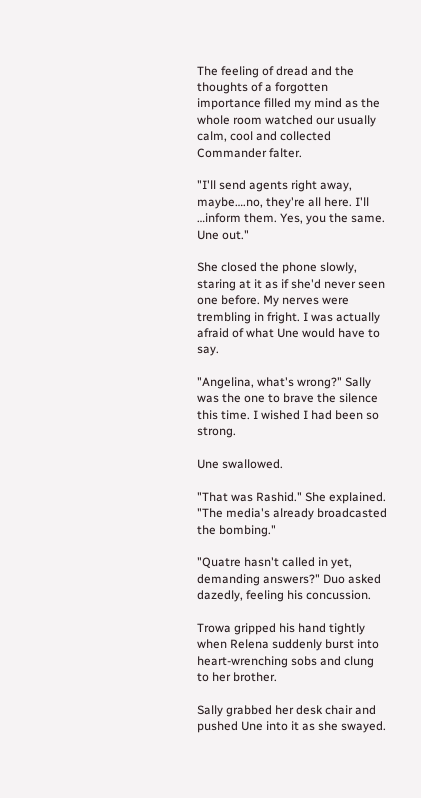The feeling of dread and the thoughts of a forgotten importance filled my mind as the whole room watched our usually calm, cool and collected Commander falter.

"I'll send agents right away, maybe….no, they're all here. I'll …inform them. Yes, you the same. Une out."

She closed the phone slowly, staring at it as if she'd never seen one before. My nerves were trembling in fright. I was actually afraid of what Une would have to say.

"Angelina, what's wrong?" Sally was the one to brave the silence this time. I wished I had been so strong.

Une swallowed.

"That was Rashid." She explained. "The media's already broadcasted the bombing."

"Quatre hasn't called in yet, demanding answers?" Duo asked dazedly, feeling his concussion.

Trowa gripped his hand tightly when Relena suddenly burst into heart-wrenching sobs and clung to her brother.

Sally grabbed her desk chair and pushed Une into it as she swayed.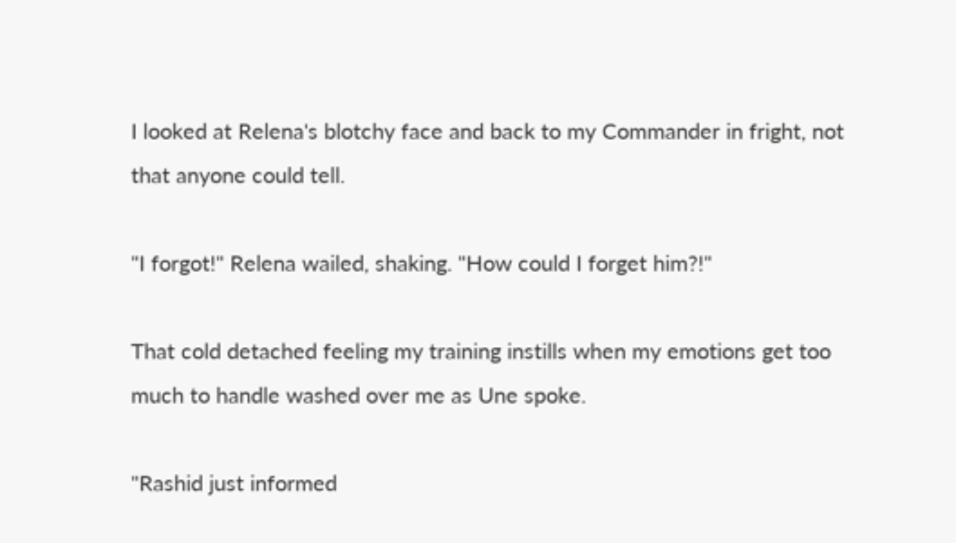I looked at Relena's blotchy face and back to my Commander in fright, not that anyone could tell.

"I forgot!" Relena wailed, shaking. "How could I forget him?!"

That cold detached feeling my training instills when my emotions get too much to handle washed over me as Une spoke.

"Rashid just informed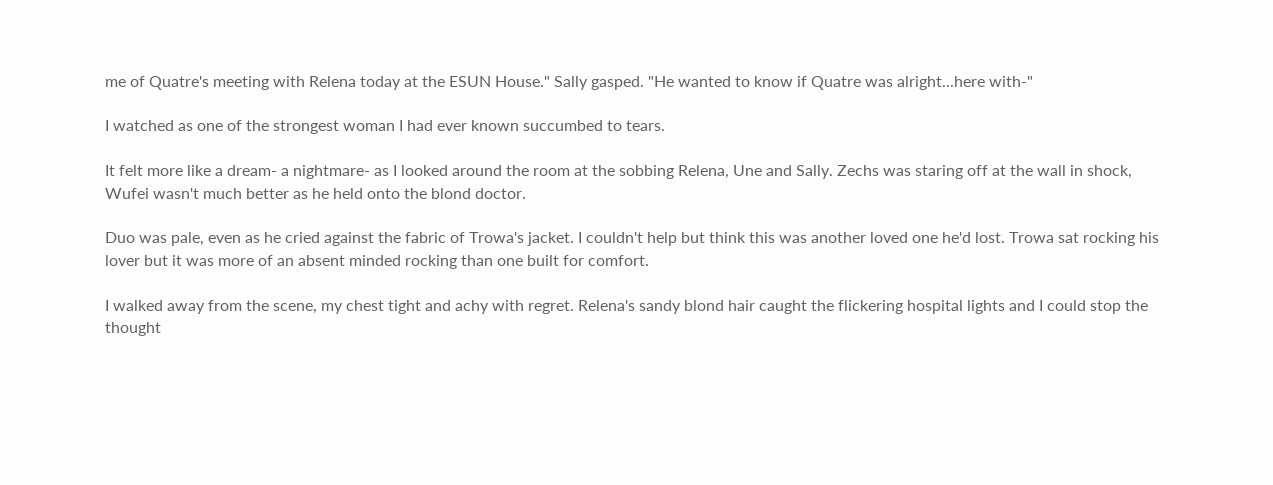me of Quatre's meeting with Relena today at the ESUN House." Sally gasped. "He wanted to know if Quatre was alright...here with-"

I watched as one of the strongest woman I had ever known succumbed to tears.

It felt more like a dream- a nightmare- as I looked around the room at the sobbing Relena, Une and Sally. Zechs was staring off at the wall in shock, Wufei wasn't much better as he held onto the blond doctor.

Duo was pale, even as he cried against the fabric of Trowa's jacket. I couldn't help but think this was another loved one he'd lost. Trowa sat rocking his lover but it was more of an absent minded rocking than one built for comfort.

I walked away from the scene, my chest tight and achy with regret. Relena's sandy blond hair caught the flickering hospital lights and I could stop the thought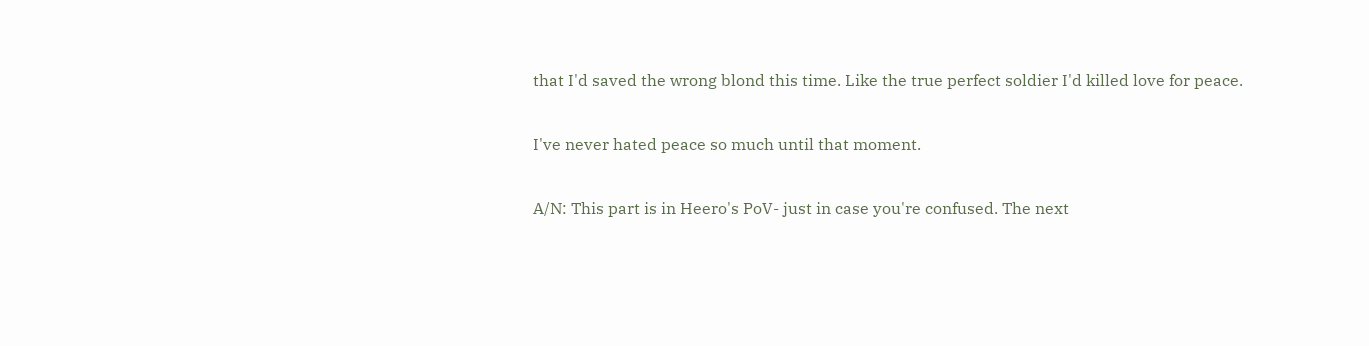that I'd saved the wrong blond this time. Like the true perfect soldier I'd killed love for peace.

I've never hated peace so much until that moment.

A/N: This part is in Heero's PoV- just in case you're confused. The next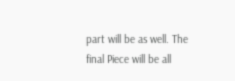part will be as well. The final Piece will be all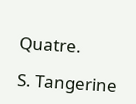Quatre.

S. Tangerine